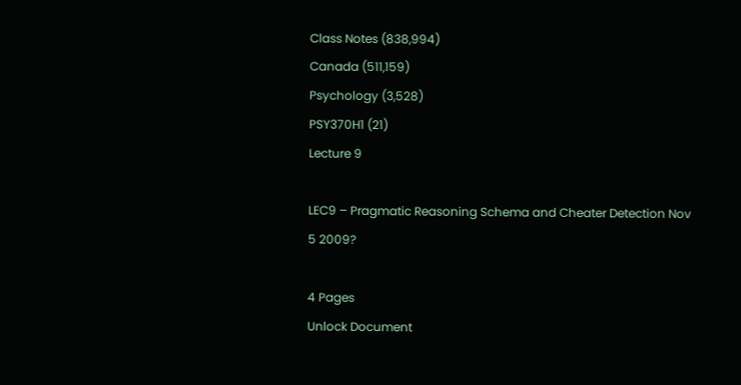Class Notes (838,994)
Canada (511,159)
Psychology (3,528)
PSY370H1 (21)
Lecture 9

LEC9 – Pragmatic Reasoning Schema and Cheater Detection Nov 5 2009?

4 Pages
Unlock Document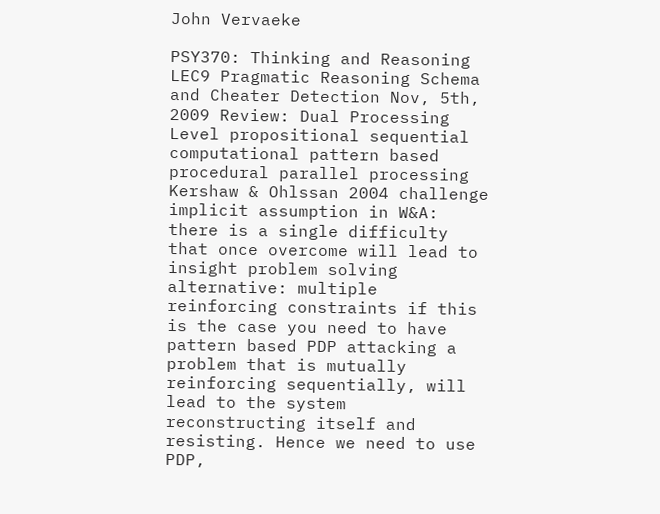John Vervaeke

PSY370: Thinking and Reasoning LEC9 Pragmatic Reasoning Schema and Cheater Detection Nov, 5th, 2009 Review: Dual Processing Level propositional sequential computational pattern based procedural parallel processing Kershaw & Ohlssan 2004 challenge implicit assumption in W&A: there is a single difficulty that once overcome will lead to insight problem solving alternative: multiple reinforcing constraints if this is the case you need to have pattern based PDP attacking a problem that is mutually reinforcing sequentially, will lead to the system reconstructing itself and resisting. Hence we need to use PDP,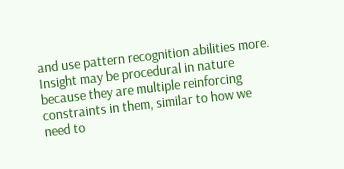and use pattern recognition abilities more. Insight may be procedural in nature because they are multiple reinforcing constraints in them, similar to how we need to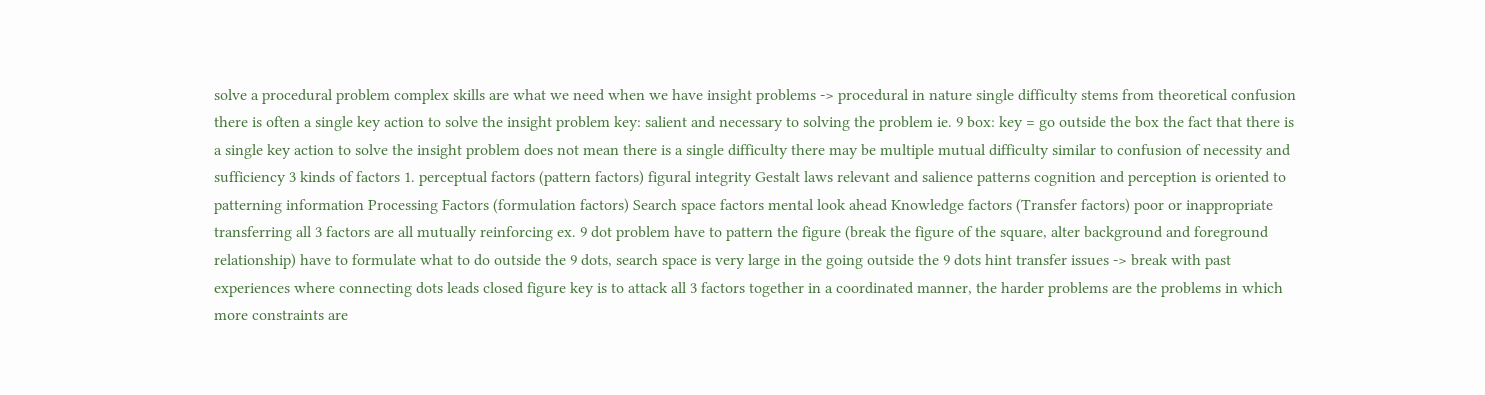solve a procedural problem complex skills are what we need when we have insight problems -> procedural in nature single difficulty stems from theoretical confusion there is often a single key action to solve the insight problem key: salient and necessary to solving the problem ie. 9 box: key = go outside the box the fact that there is a single key action to solve the insight problem does not mean there is a single difficulty there may be multiple mutual difficulty similar to confusion of necessity and sufficiency 3 kinds of factors 1. perceptual factors (pattern factors) figural integrity Gestalt laws relevant and salience patterns cognition and perception is oriented to patterning information Processing Factors (formulation factors) Search space factors mental look ahead Knowledge factors (Transfer factors) poor or inappropriate transferring all 3 factors are all mutually reinforcing ex. 9 dot problem have to pattern the figure (break the figure of the square, alter background and foreground relationship) have to formulate what to do outside the 9 dots, search space is very large in the going outside the 9 dots hint transfer issues -> break with past experiences where connecting dots leads closed figure key is to attack all 3 factors together in a coordinated manner, the harder problems are the problems in which more constraints are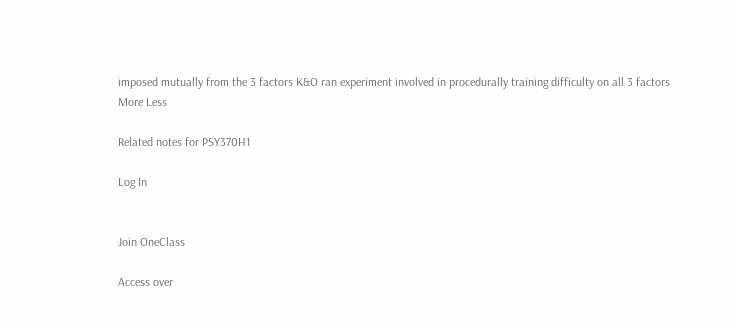imposed mutually from the 3 factors K&O ran experiment involved in procedurally training difficulty on all 3 factors
More Less

Related notes for PSY370H1

Log In


Join OneClass

Access over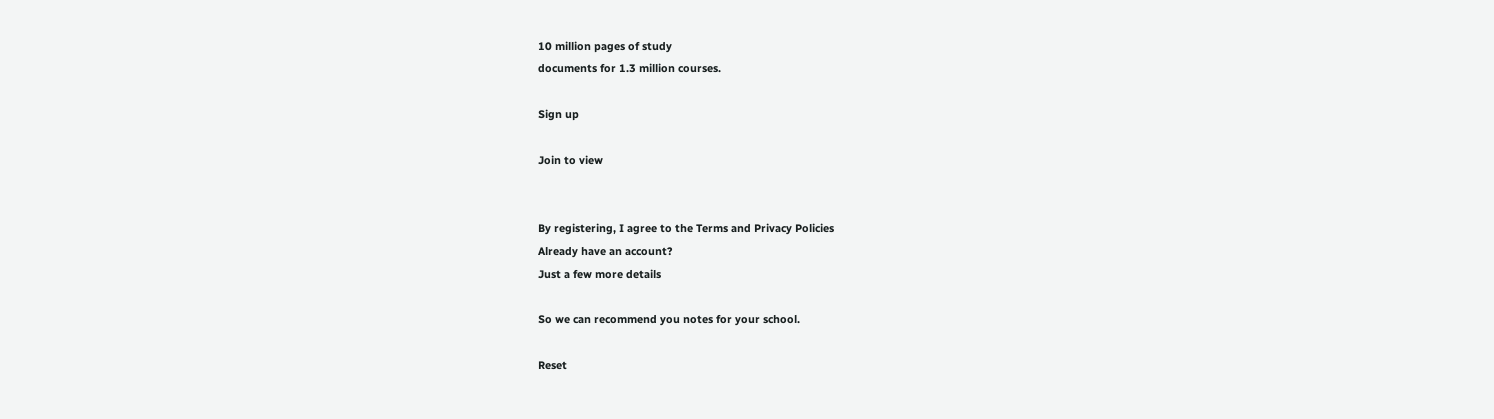10 million pages of study
documents for 1.3 million courses.

Sign up

Join to view


By registering, I agree to the Terms and Privacy Policies
Already have an account?
Just a few more details

So we can recommend you notes for your school.

Reset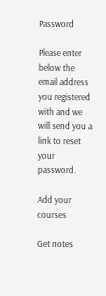Password

Please enter below the email address you registered with and we will send you a link to reset your password.

Add your courses

Get notes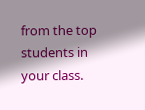from the top students in your class.